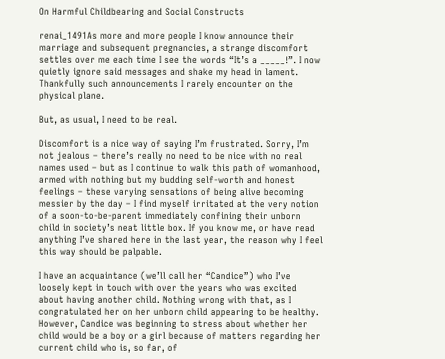On Harmful Childbearing and Social Constructs

renai_1491As more and more people I know announce their marriage and subsequent pregnancies, a strange discomfort settles over me each time I see the words “It’s a _____!”. I now quietly ignore said messages and shake my head in lament. Thankfully such announcements I rarely encounter on the physical plane.

But, as usual, I need to be real.

Discomfort is a nice way of saying I’m frustrated. Sorry, I’m not jealous – there’s really no need to be nice with no real names used – but as I continue to walk this path of womanhood, armed with nothing but my budding self-worth and honest feelings – these varying sensations of being alive becoming messier by the day – I find myself irritated at the very notion of a soon-to-be-parent immediately confining their unborn child in society’s neat little box. If you know me, or have read anything I’ve shared here in the last year, the reason why I feel this way should be palpable.

I have an acquaintance (we’ll call her “Candice”) who I’ve loosely kept in touch with over the years who was excited about having another child. Nothing wrong with that, as I congratulated her on her unborn child appearing to be healthy. However, Candice was beginning to stress about whether her child would be a boy or a girl because of matters regarding her current child who is, so far, of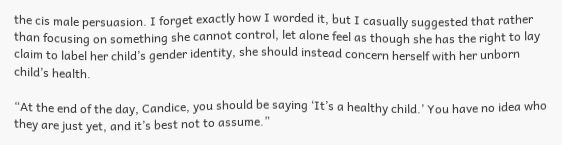the cis male persuasion. I forget exactly how I worded it, but I casually suggested that rather than focusing on something she cannot control, let alone feel as though she has the right to lay claim to label her child’s gender identity, she should instead concern herself with her unborn child’s health.

“At the end of the day, Candice, you should be saying ‘It’s a healthy child.’ You have no idea who they are just yet, and it’s best not to assume.”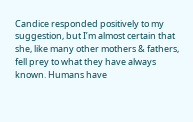Candice responded positively to my suggestion, but I’m almost certain that she, like many other mothers & fathers, fell prey to what they have always known. Humans have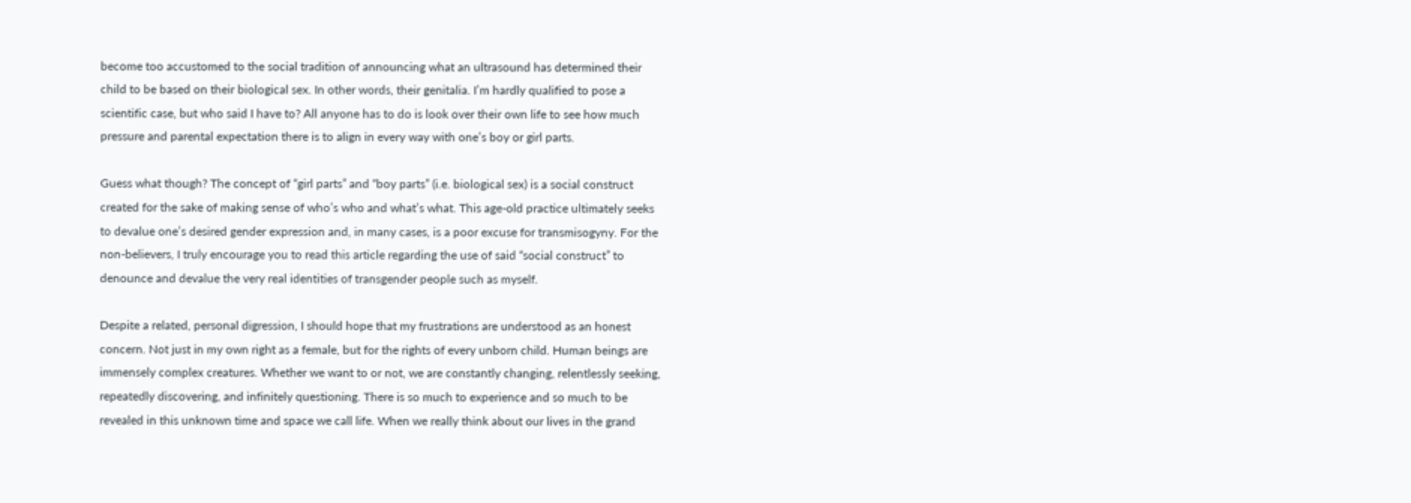become too accustomed to the social tradition of announcing what an ultrasound has determined their child to be based on their biological sex. In other words, their genitalia. I’m hardly qualified to pose a scientific case, but who said I have to? All anyone has to do is look over their own life to see how much pressure and parental expectation there is to align in every way with one’s boy or girl parts.

Guess what though? The concept of “girl parts” and “boy parts” (i.e. biological sex) is a social construct created for the sake of making sense of who’s who and what’s what. This age-old practice ultimately seeks to devalue one’s desired gender expression and, in many cases, is a poor excuse for transmisogyny. For the non-believers, I truly encourage you to read this article regarding the use of said “social construct” to denounce and devalue the very real identities of transgender people such as myself.

Despite a related, personal digression, I should hope that my frustrations are understood as an honest concern. Not just in my own right as a female, but for the rights of every unborn child. Human beings are immensely complex creatures. Whether we want to or not, we are constantly changing, relentlessly seeking, repeatedly discovering, and infinitely questioning. There is so much to experience and so much to be revealed in this unknown time and space we call life. When we really think about our lives in the grand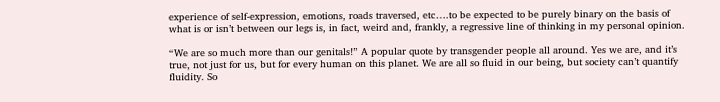experience of self-expression, emotions, roads traversed, etc….to be expected to be purely binary on the basis of what is or isn’t between our legs is, in fact, weird and, frankly, a regressive line of thinking in my personal opinion.

“We are so much more than our genitals!” A popular quote by transgender people all around. Yes we are, and it’s true, not just for us, but for every human on this planet. We are all so fluid in our being, but society can’t quantify fluidity. So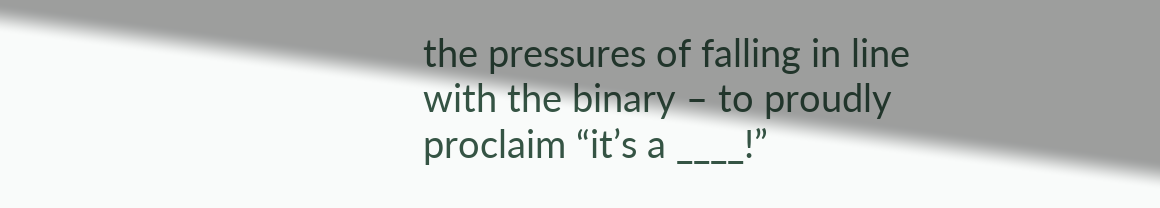the pressures of falling in line with the binary – to proudly proclaim “it’s a ____!”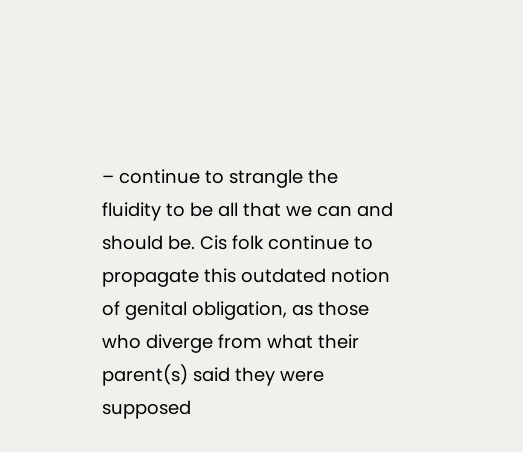– continue to strangle the fluidity to be all that we can and should be. Cis folk continue to propagate this outdated notion of genital obligation, as those who diverge from what their parent(s) said they were supposed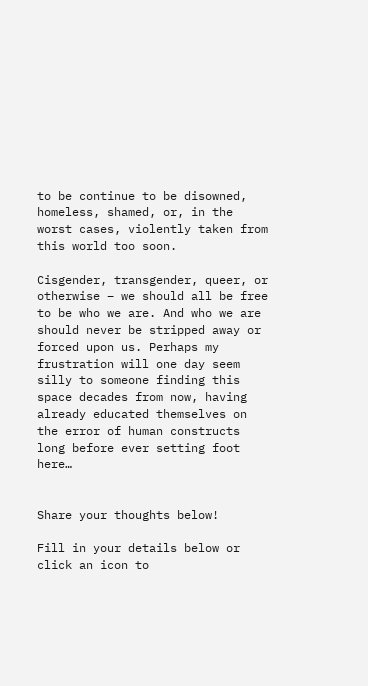to be continue to be disowned, homeless, shamed, or, in the worst cases, violently taken from this world too soon.

Cisgender, transgender, queer, or otherwise – we should all be free to be who we are. And who we are should never be stripped away or forced upon us. Perhaps my frustration will one day seem silly to someone finding this space decades from now, having already educated themselves on the error of human constructs long before ever setting foot here…


Share your thoughts below!

Fill in your details below or click an icon to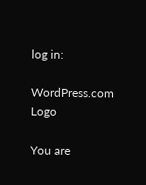log in:

WordPress.com Logo

You are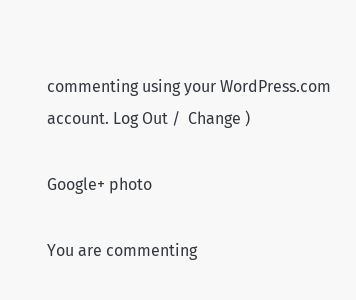commenting using your WordPress.com account. Log Out /  Change )

Google+ photo

You are commenting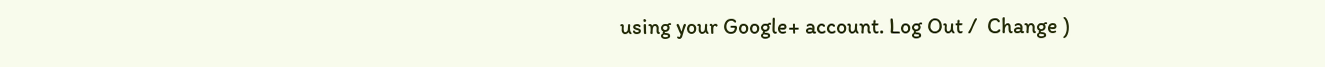using your Google+ account. Log Out /  Change )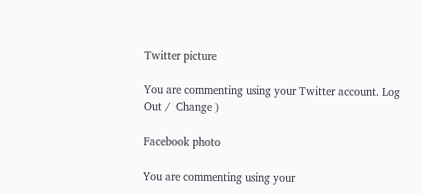Twitter picture

You are commenting using your Twitter account. Log Out /  Change )

Facebook photo

You are commenting using your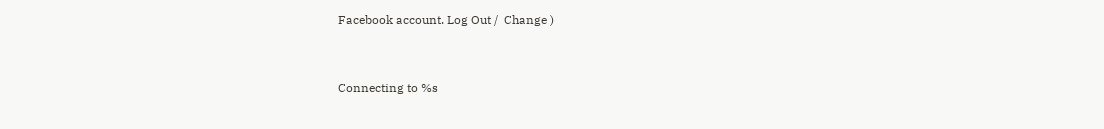Facebook account. Log Out /  Change )


Connecting to %s